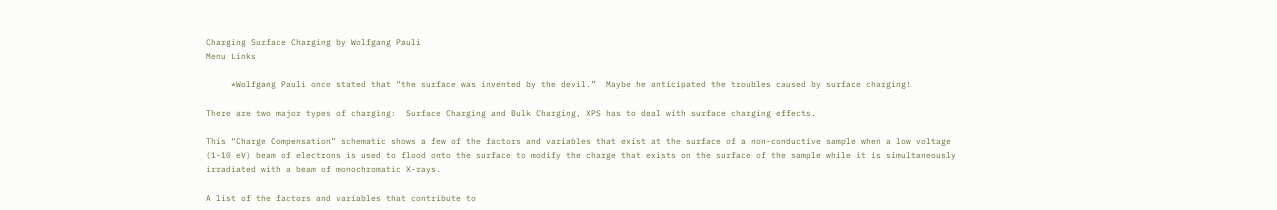Charging Surface Charging by Wolfgang Pauli
Menu Links

     *Wolfgang Pauli once stated that “the surface was invented by the devil.”  Maybe he anticipated the troubles caused by surface charging!

There are two major types of charging:  Surface Charging and Bulk Charging, XPS has to deal with surface charging effects.

This “Charge Compensation” schematic shows a few of the factors and variables that exist at the surface of a non-conductive sample when a low voltage (1-10 eV) beam of electrons is used to flood onto the surface to modify the charge that exists on the surface of the sample while it is simultaneously irradiated with a beam of monochromatic X-rays.

A list of the factors and variables that contribute to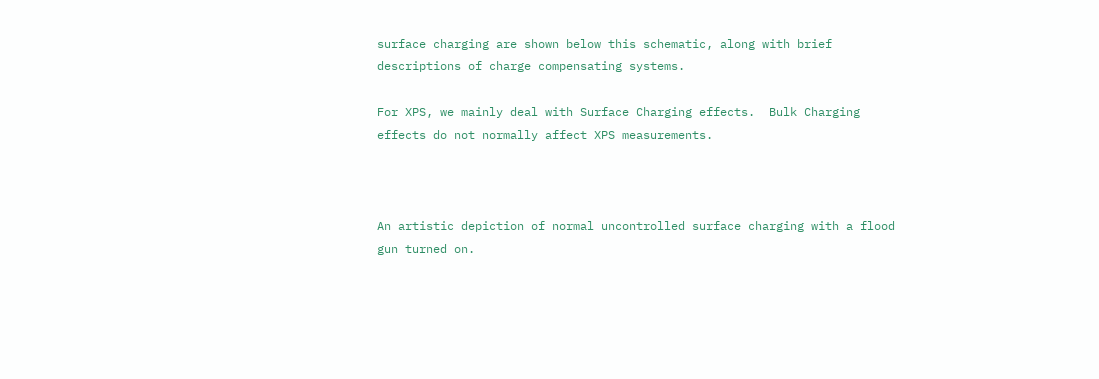surface charging are shown below this schematic, along with brief descriptions of charge compensating systems.

For XPS, we mainly deal with Surface Charging effects.  Bulk Charging effects do not normally affect XPS measurements.



An artistic depiction of normal uncontrolled surface charging with a flood gun turned on.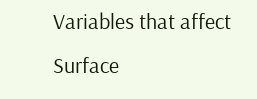Variables that affect Surface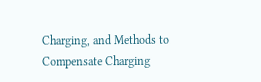Charging, and Methods to Compensate Charging